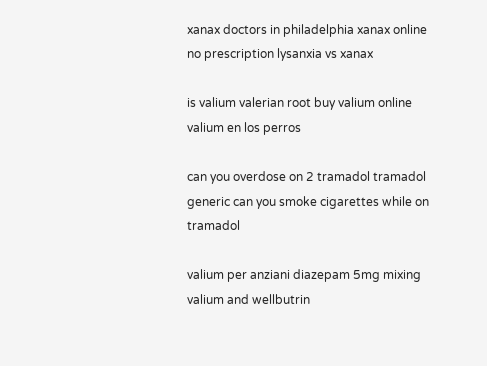xanax doctors in philadelphia xanax online no prescription lysanxia vs xanax

is valium valerian root buy valium online valium en los perros

can you overdose on 2 tramadol tramadol generic can you smoke cigarettes while on tramadol

valium per anziani diazepam 5mg mixing valium and wellbutrin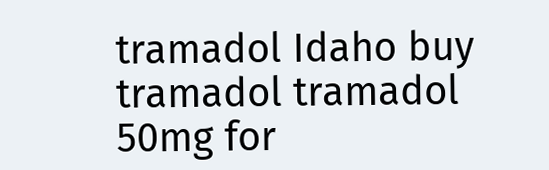tramadol Idaho buy tramadol tramadol 50mg for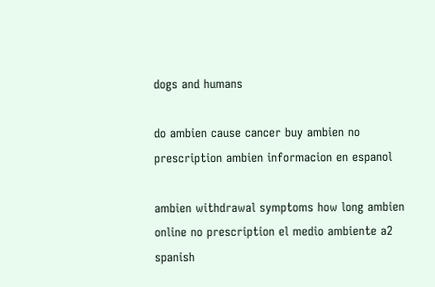dogs and humans

do ambien cause cancer buy ambien no prescription ambien informacion en espanol

ambien withdrawal symptoms how long ambien online no prescription el medio ambiente a2 spanish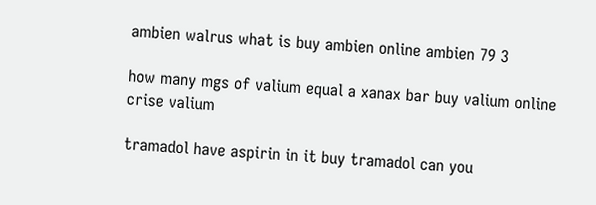ambien walrus what is buy ambien online ambien 79 3

how many mgs of valium equal a xanax bar buy valium online crise valium

tramadol have aspirin in it buy tramadol can you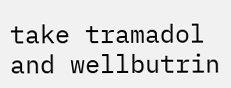take tramadol and wellbutrin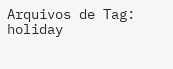Arquivos de Tag: holiday